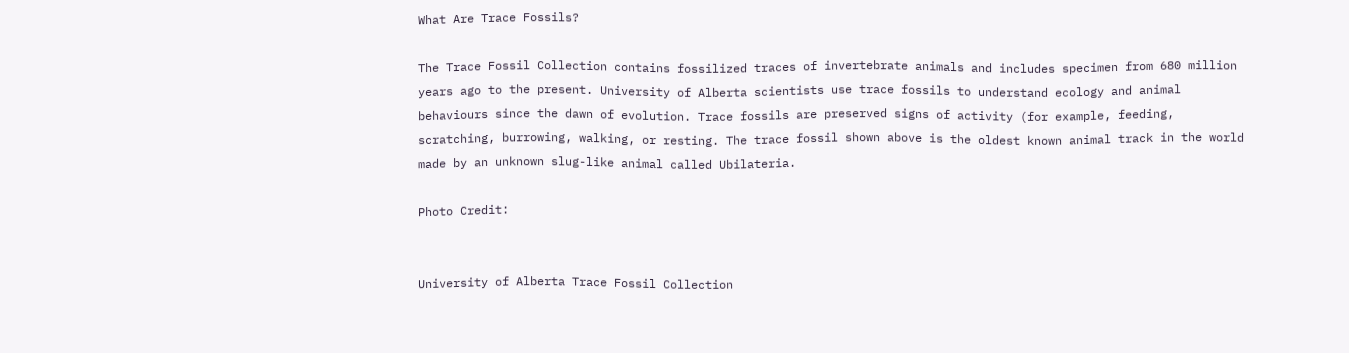What Are Trace Fossils?

The Trace Fossil Collection contains fossilized traces of invertebrate animals and includes specimen from 680 million years ago to the present. University of Alberta scientists use trace fossils to understand ecology and animal behaviours since the dawn of evolution. Trace fossils are preserved signs of activity (for example, feeding, scratching, burrowing, walking, or resting. The trace fossil shown above is the oldest known animal track in the world made by an unknown slug-like animal called Ubilateria.

Photo Credit:


University of Alberta Trace Fossil Collection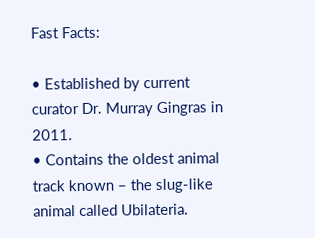Fast Facts:

• Established by current curator Dr. Murray Gingras in 2011.
• Contains the oldest animal track known – the slug-like animal called Ubilateria.